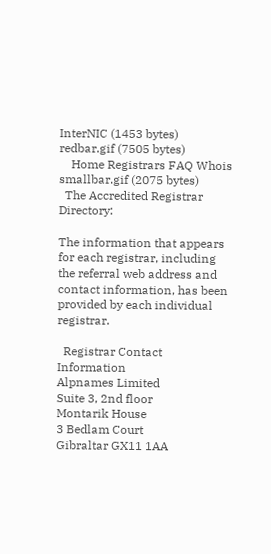InterNIC (1453 bytes) redbar.gif (7505 bytes)
    Home Registrars FAQ Whois
smallbar.gif (2075 bytes)
  The Accredited Registrar Directory:

The information that appears for each registrar, including the referral web address and contact information, has been provided by each individual registrar.

  Registrar Contact Information
Alpnames Limited
Suite 3, 2nd floor
Montarik House
3 Bedlam Court
Gibraltar GX11 1AA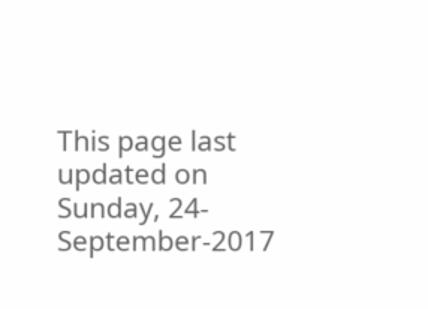This page last updated on Sunday, 24-September-2017